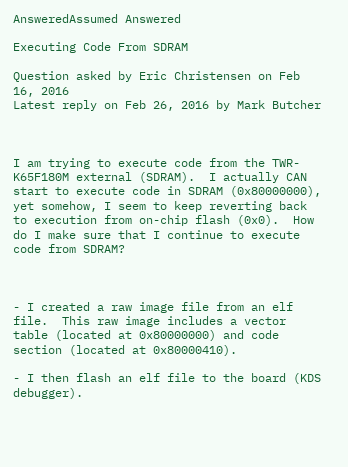AnsweredAssumed Answered

Executing Code From SDRAM

Question asked by Eric Christensen on Feb 16, 2016
Latest reply on Feb 26, 2016 by Mark Butcher



I am trying to execute code from the TWR-K65F180M external (SDRAM).  I actually CAN start to execute code in SDRAM (0x80000000), yet somehow, I seem to keep reverting back to execution from on-chip flash (0x0).  How do I make sure that I continue to execute code from SDRAM?



- I created a raw image file from an elf file.  This raw image includes a vector table (located at 0x80000000) and code section (located at 0x80000410).

- I then flash an elf file to the board (KDS debugger).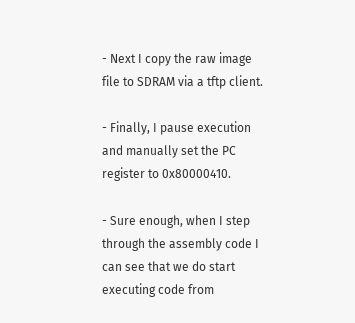- Next I copy the raw image file to SDRAM via a tftp client.

- Finally, I pause execution and manually set the PC register to 0x80000410.

- Sure enough, when I step through the assembly code I can see that we do start executing code from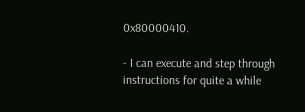0x80000410.

- I can execute and step through instructions for quite a while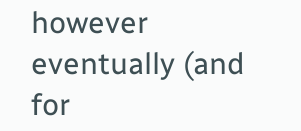however eventually (and for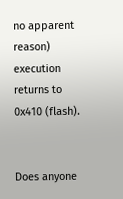no apparent reason) execution returns to 0x410 (flash).


Does anyone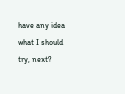have any idea what I should try, next?